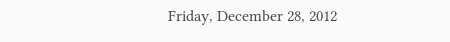Friday, December 28, 2012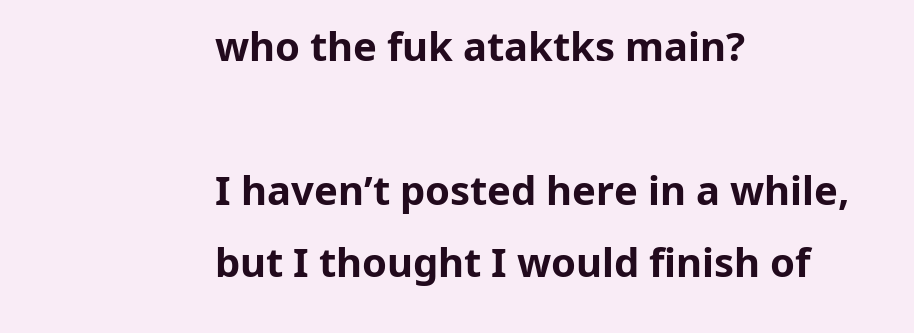who the fuk ataktks main?

I haven’t posted here in a while, but I thought I would finish of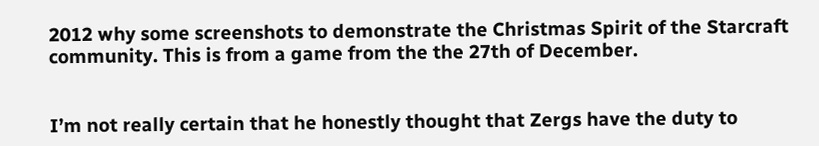2012 why some screenshots to demonstrate the Christmas Spirit of the Starcraft community. This is from a game from the the 27th of December.


I’m not really certain that he honestly thought that Zergs have the duty to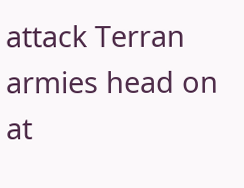attack Terran armies head on at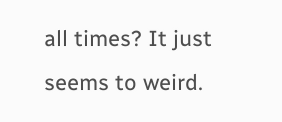all times? It just seems to weird.